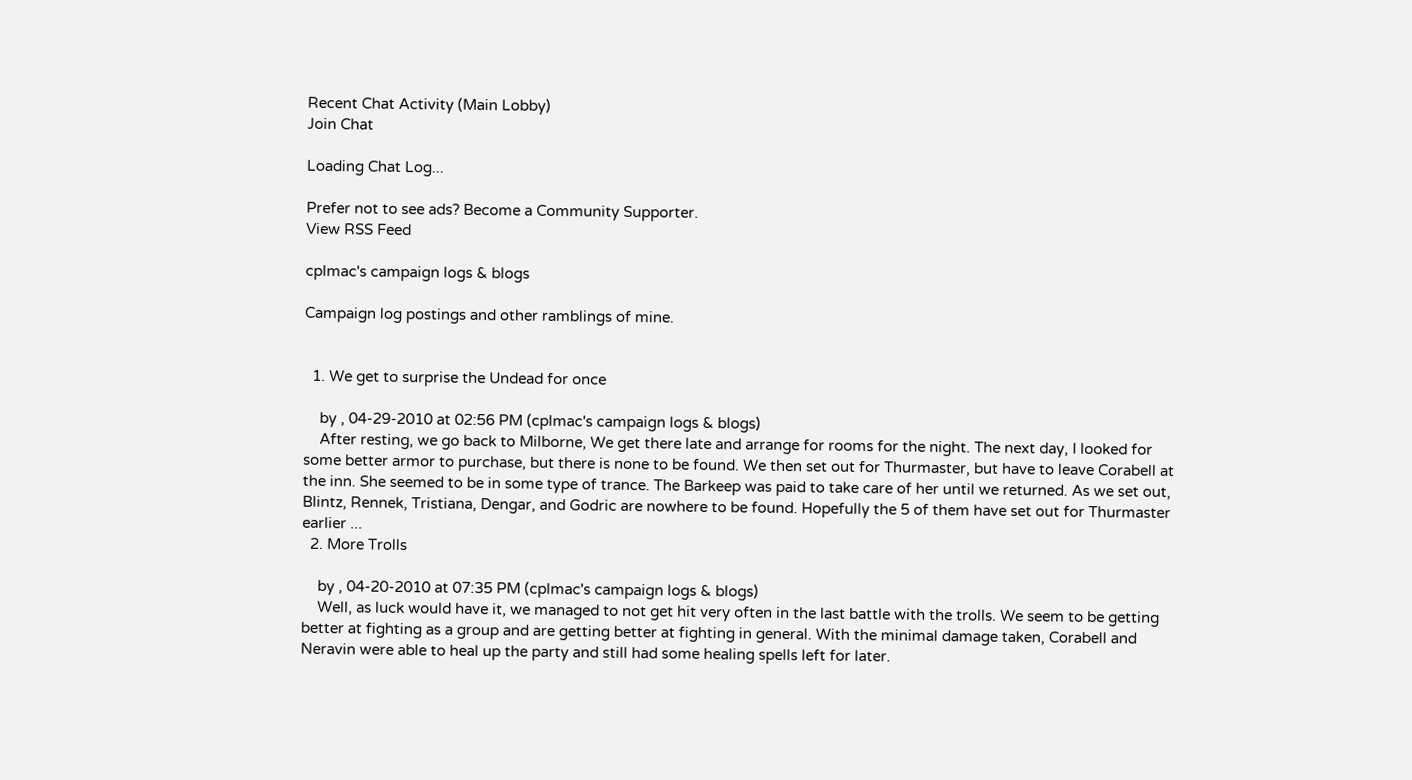Recent Chat Activity (Main Lobby)
Join Chat

Loading Chat Log...

Prefer not to see ads? Become a Community Supporter.
View RSS Feed

cplmac's campaign logs & blogs

Campaign log postings and other ramblings of mine.


  1. We get to surprise the Undead for once

    by , 04-29-2010 at 02:56 PM (cplmac's campaign logs & blogs)
    After resting, we go back to Milborne, We get there late and arrange for rooms for the night. The next day, I looked for some better armor to purchase, but there is none to be found. We then set out for Thurmaster, but have to leave Corabell at the inn. She seemed to be in some type of trance. The Barkeep was paid to take care of her until we returned. As we set out, Blintz, Rennek, Tristiana, Dengar, and Godric are nowhere to be found. Hopefully the 5 of them have set out for Thurmaster earlier ...
  2. More Trolls

    by , 04-20-2010 at 07:35 PM (cplmac's campaign logs & blogs)
    Well, as luck would have it, we managed to not get hit very often in the last battle with the trolls. We seem to be getting better at fighting as a group and are getting better at fighting in general. With the minimal damage taken, Corabell and Neravin were able to heal up the party and still had some healing spells left for later.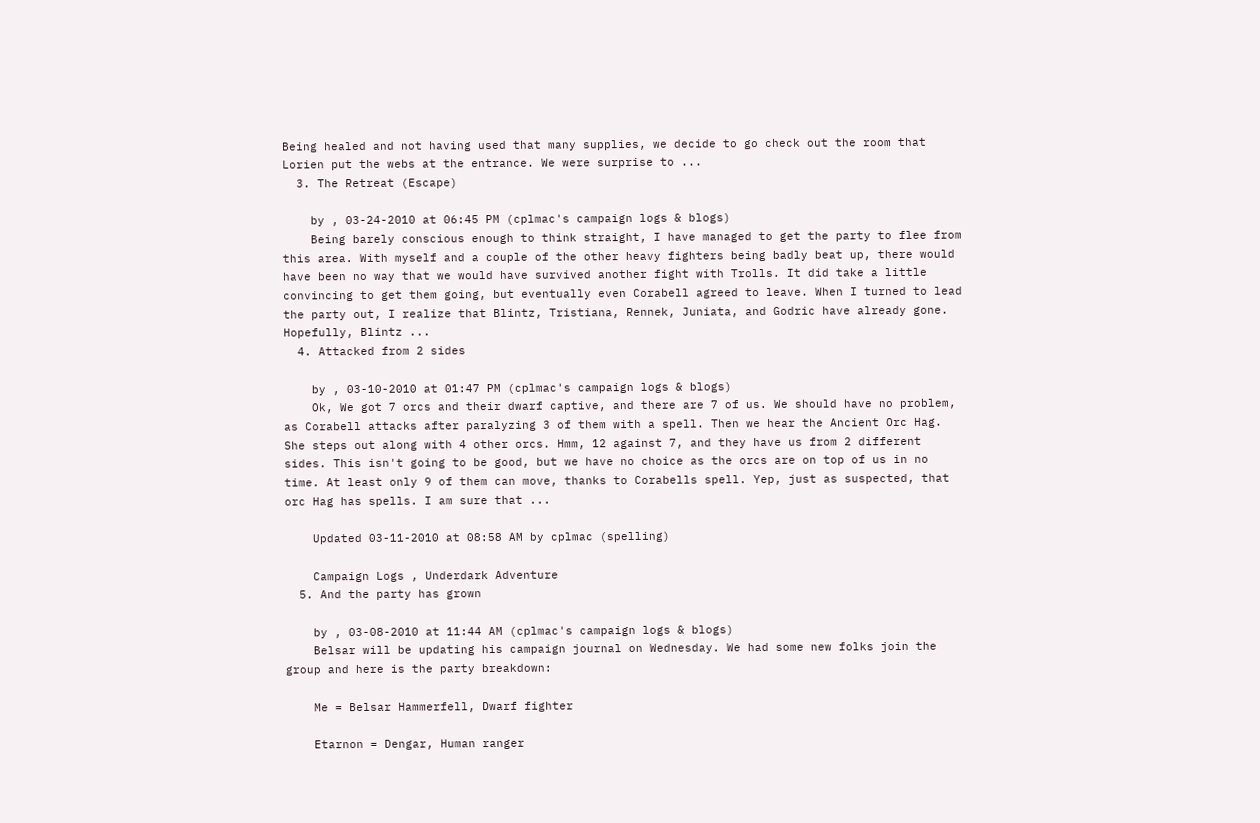Being healed and not having used that many supplies, we decide to go check out the room that Lorien put the webs at the entrance. We were surprise to ...
  3. The Retreat (Escape)

    by , 03-24-2010 at 06:45 PM (cplmac's campaign logs & blogs)
    Being barely conscious enough to think straight, I have managed to get the party to flee from this area. With myself and a couple of the other heavy fighters being badly beat up, there would have been no way that we would have survived another fight with Trolls. It did take a little convincing to get them going, but eventually even Corabell agreed to leave. When I turned to lead the party out, I realize that Blintz, Tristiana, Rennek, Juniata, and Godric have already gone. Hopefully, Blintz ...
  4. Attacked from 2 sides

    by , 03-10-2010 at 01:47 PM (cplmac's campaign logs & blogs)
    Ok, We got 7 orcs and their dwarf captive, and there are 7 of us. We should have no problem, as Corabell attacks after paralyzing 3 of them with a spell. Then we hear the Ancient Orc Hag. She steps out along with 4 other orcs. Hmm, 12 against 7, and they have us from 2 different sides. This isn't going to be good, but we have no choice as the orcs are on top of us in no time. At least only 9 of them can move, thanks to Corabells spell. Yep, just as suspected, that orc Hag has spells. I am sure that ...

    Updated 03-11-2010 at 08:58 AM by cplmac (spelling)

    Campaign Logs , Underdark Adventure
  5. And the party has grown

    by , 03-08-2010 at 11:44 AM (cplmac's campaign logs & blogs)
    Belsar will be updating his campaign journal on Wednesday. We had some new folks join the group and here is the party breakdown:

    Me = Belsar Hammerfell, Dwarf fighter

    Etarnon = Dengar, Human ranger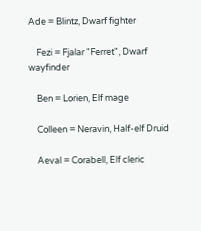Ade = Blintz, Dwarf fighter

    Fezi = Fjalar "Ferret", Dwarf wayfinder

    Ben = Lorien, Elf mage

    Colleen = Neravin, Half-elf Druid

    Aeval = Corabell, Elf cleric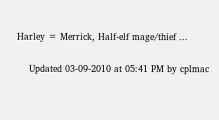Harley = Merrick, Half-elf mage/thief ...

    Updated 03-09-2010 at 05:41 PM by cplmac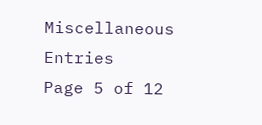Miscellaneous Entries
Page 5 of 12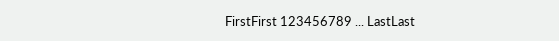FirstFirst 123456789 ... LastLast